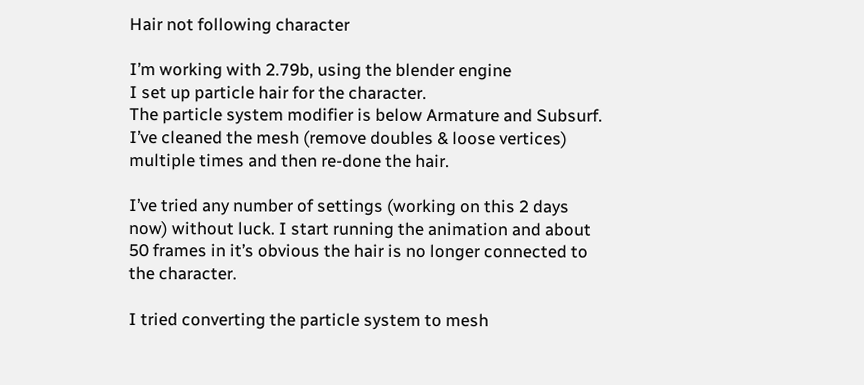Hair not following character

I’m working with 2.79b, using the blender engine
I set up particle hair for the character.
The particle system modifier is below Armature and Subsurf.
I’ve cleaned the mesh (remove doubles & loose vertices) multiple times and then re-done the hair.

I’ve tried any number of settings (working on this 2 days now) without luck. I start running the animation and about 50 frames in it’s obvious the hair is no longer connected to the character.

I tried converting the particle system to mesh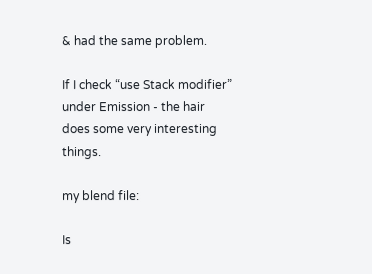& had the same problem.

If I check “use Stack modifier” under Emission - the hair does some very interesting things.

my blend file:

Is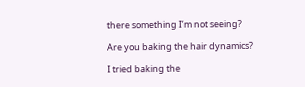there something I’m not seeing?

Are you baking the hair dynamics?

I tried baking the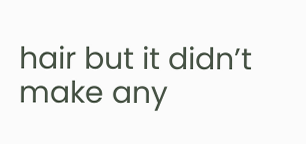hair but it didn’t make any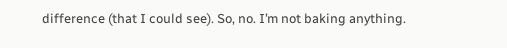difference (that I could see). So, no. I’m not baking anything.